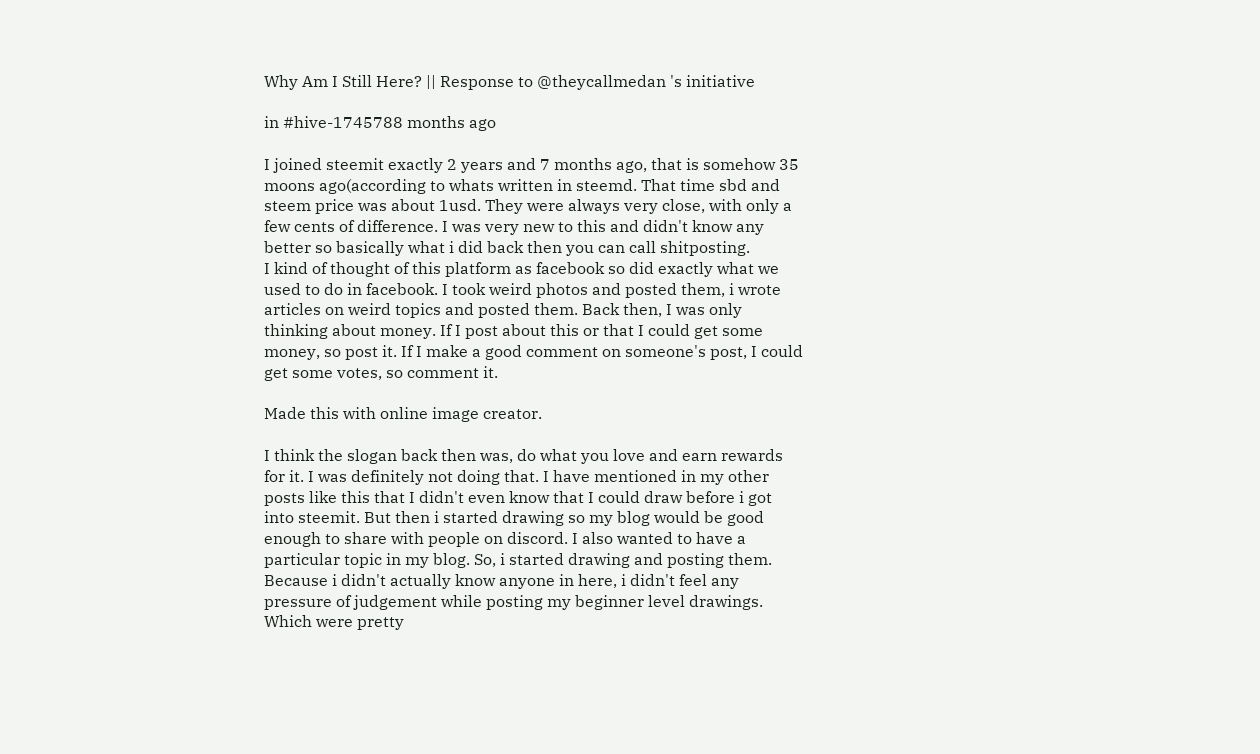Why Am I Still Here? || Response to @theycallmedan 's initiative

in #hive-1745788 months ago

I joined steemit exactly 2 years and 7 months ago, that is somehow 35 moons ago(according to whats written in steemd. That time sbd and steem price was about 1usd. They were always very close, with only a few cents of difference. I was very new to this and didn't know any better so basically what i did back then you can call shitposting.
I kind of thought of this platform as facebook so did exactly what we used to do in facebook. I took weird photos and posted them, i wrote articles on weird topics and posted them. Back then, I was only thinking about money. If I post about this or that I could get some money, so post it. If I make a good comment on someone's post, I could get some votes, so comment it.

Made this with online image creator.

I think the slogan back then was, do what you love and earn rewards for it. I was definitely not doing that. I have mentioned in my other posts like this that I didn't even know that I could draw before i got into steemit. But then i started drawing so my blog would be good enough to share with people on discord. I also wanted to have a particular topic in my blog. So, i started drawing and posting them.
Because i didn't actually know anyone in here, i didn't feel any pressure of judgement while posting my beginner level drawings. Which were pretty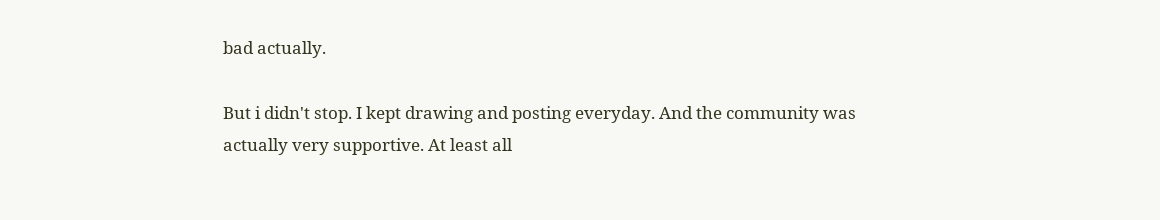bad actually.

But i didn't stop. I kept drawing and posting everyday. And the community was actually very supportive. At least all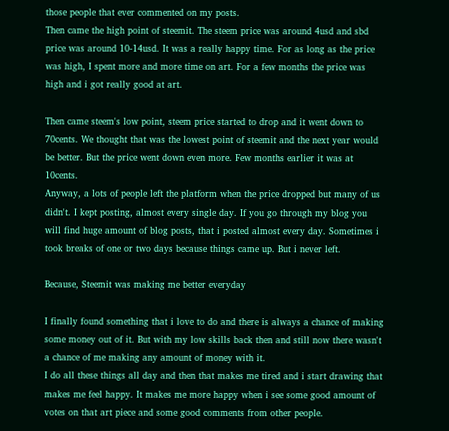those people that ever commented on my posts.
Then came the high point of steemit. The steem price was around 4usd and sbd price was around 10-14usd. It was a really happy time. For as long as the price was high, I spent more and more time on art. For a few months the price was high and i got really good at art.

Then came steem's low point, steem price started to drop and it went down to 70cents. We thought that was the lowest point of steemit and the next year would be better. But the price went down even more. Few months earlier it was at 10cents.
Anyway, a lots of people left the platform when the price dropped but many of us didn't. I kept posting, almost every single day. If you go through my blog you will find huge amount of blog posts, that i posted almost every day. Sometimes i took breaks of one or two days because things came up. But i never left.

Because, Steemit was making me better everyday

I finally found something that i love to do and there is always a chance of making some money out of it. But with my low skills back then and still now there wasn't a chance of me making any amount of money with it.
I do all these things all day and then that makes me tired and i start drawing that makes me feel happy. It makes me more happy when i see some good amount of votes on that art piece and some good comments from other people.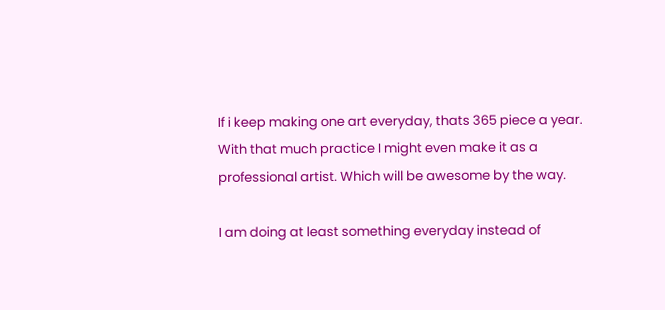If i keep making one art everyday, thats 365 piece a year. With that much practice I might even make it as a professional artist. Which will be awesome by the way.

I am doing at least something everyday instead of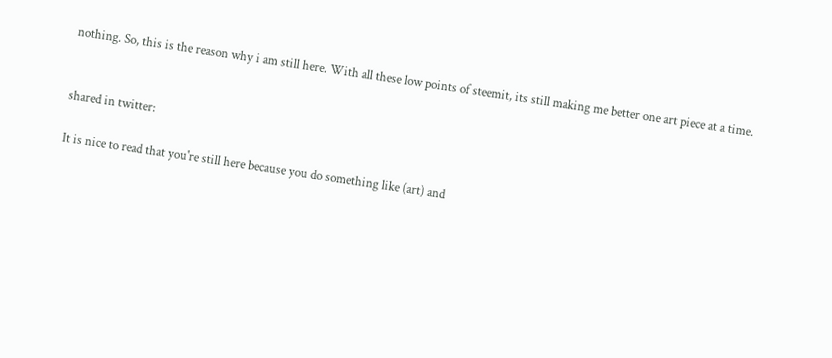nothing. So, this is the reason why i am still here. With all these low points of steemit, its still making me better one art piece at a time.


shared in twitter:

It is nice to read that you're still here because you do something like (art) and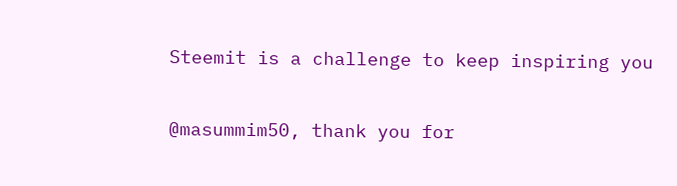Steemit is a challenge to keep inspiring you

@masummim50, thank you for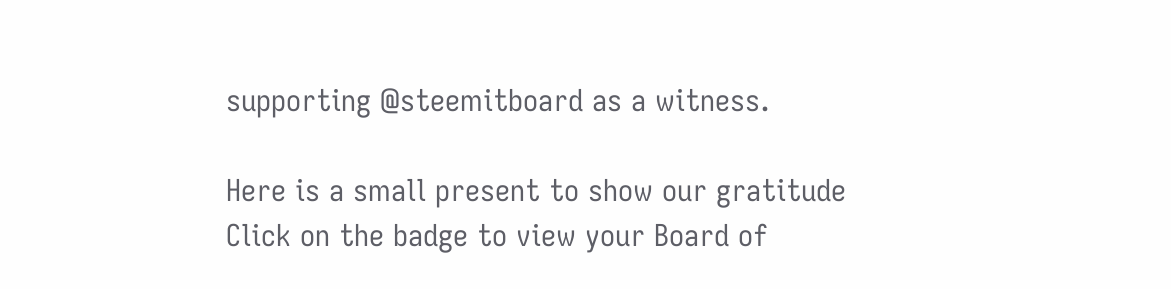supporting @steemitboard as a witness.

Here is a small present to show our gratitude
Click on the badge to view your Board of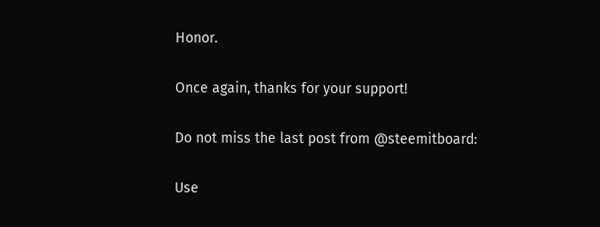Honor.

Once again, thanks for your support!

Do not miss the last post from @steemitboard:

Use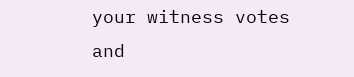your witness votes and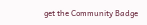get the Community Badge